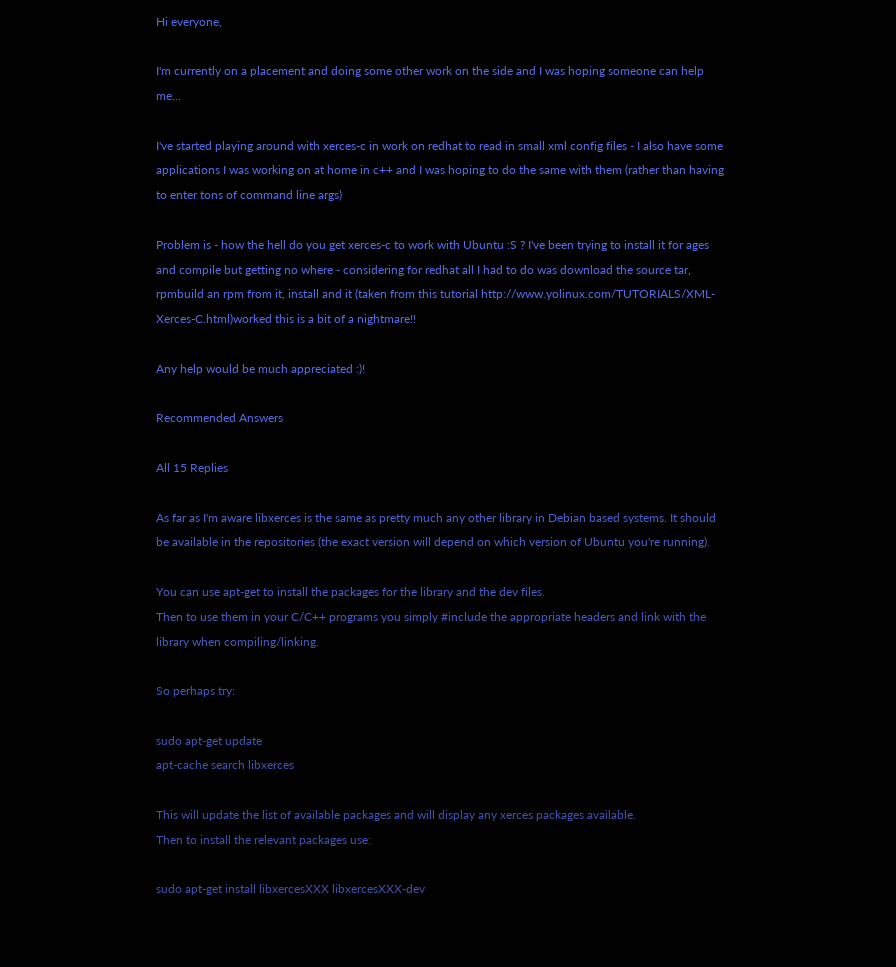Hi everyone,

I'm currently on a placement and doing some other work on the side and I was hoping someone can help me...

I've started playing around with xerces-c in work on redhat to read in small xml config files - I also have some applications I was working on at home in c++ and I was hoping to do the same with them (rather than having to enter tons of command line args)

Problem is - how the hell do you get xerces-c to work with Ubuntu :S ? I've been trying to install it for ages and compile but getting no where - considering for redhat all I had to do was download the source tar, rpmbuild an rpm from it, install and it (taken from this tutorial http://www.yolinux.com/TUTORIALS/XML-Xerces-C.html)worked this is a bit of a nightmare!!

Any help would be much appreciated :)!

Recommended Answers

All 15 Replies

As far as I'm aware libxerces is the same as pretty much any other library in Debian based systems. It should be available in the repositories (the exact version will depend on which version of Ubuntu you're running).

You can use apt-get to install the packages for the library and the dev files.
Then to use them in your C/C++ programs you simply #include the appropriate headers and link with the library when compiling/linking.

So perhaps try:

sudo apt-get update
apt-cache search libxerces

This will update the list of available packages and will display any xerces packages available.
Then to install the relevant packages use:

sudo apt-get install libxercesXXX libxercesXXX-dev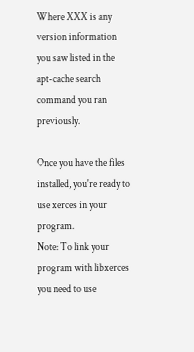Where XXX is any version information you saw listed in the apt-cache search command you ran previously.

Once you have the files installed, you're ready to use xerces in your program.
Note: To link your program with libxerces you need to use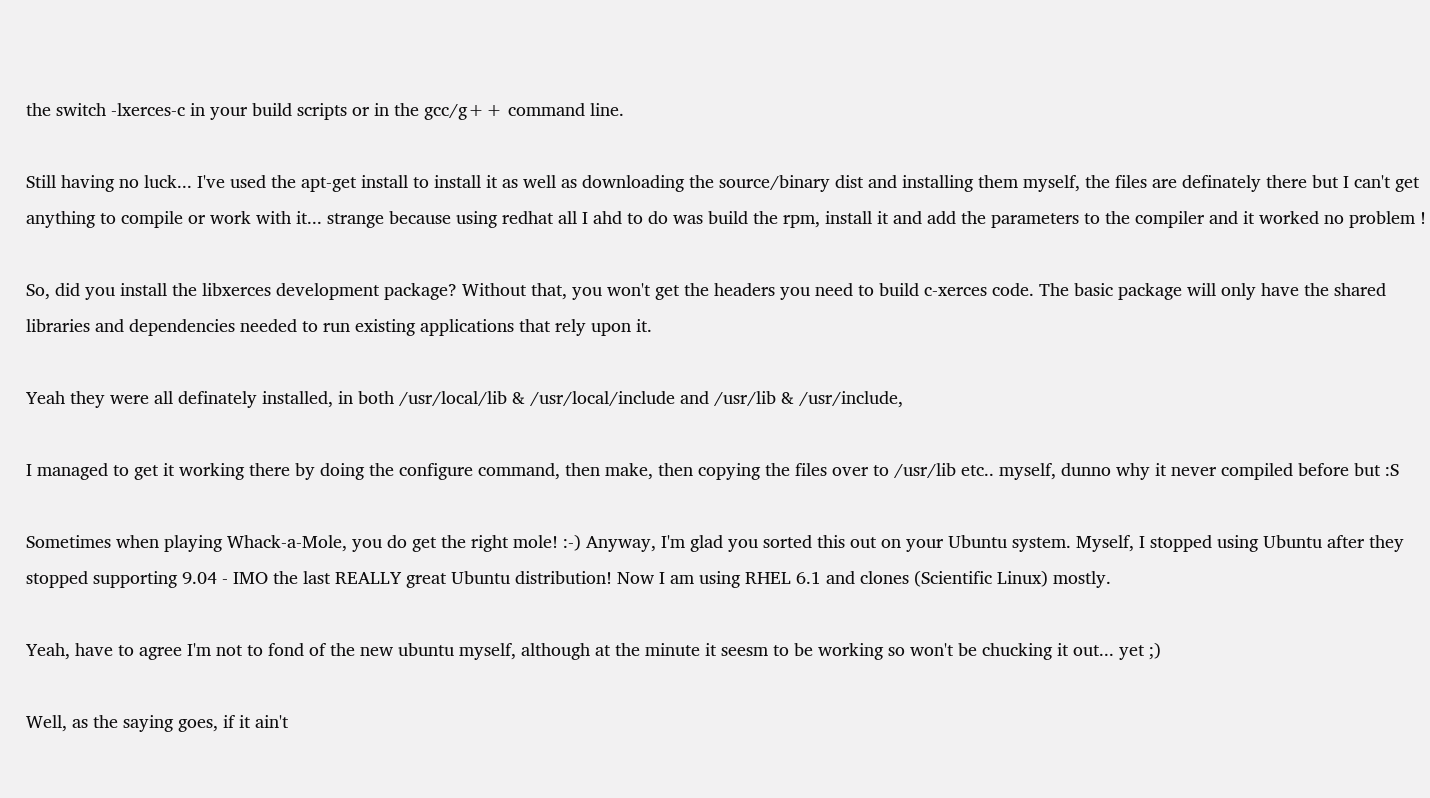the switch -lxerces-c in your build scripts or in the gcc/g++ command line.

Still having no luck... I've used the apt-get install to install it as well as downloading the source/binary dist and installing them myself, the files are definately there but I can't get anything to compile or work with it... strange because using redhat all I ahd to do was build the rpm, install it and add the parameters to the compiler and it worked no problem !

So, did you install the libxerces development package? Without that, you won't get the headers you need to build c-xerces code. The basic package will only have the shared libraries and dependencies needed to run existing applications that rely upon it.

Yeah they were all definately installed, in both /usr/local/lib & /usr/local/include and /usr/lib & /usr/include,

I managed to get it working there by doing the configure command, then make, then copying the files over to /usr/lib etc.. myself, dunno why it never compiled before but :S

Sometimes when playing Whack-a-Mole, you do get the right mole! :-) Anyway, I'm glad you sorted this out on your Ubuntu system. Myself, I stopped using Ubuntu after they stopped supporting 9.04 - IMO the last REALLY great Ubuntu distribution! Now I am using RHEL 6.1 and clones (Scientific Linux) mostly.

Yeah, have to agree I'm not to fond of the new ubuntu myself, although at the minute it seesm to be working so won't be chucking it out... yet ;)

Well, as the saying goes, if it ain't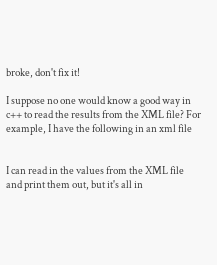broke, don't fix it!

I suppose no one would know a good way in c++ to read the results from the XML file? For example, I have the following in an xml file


I can read in the values from the XML file and print them out, but it's all in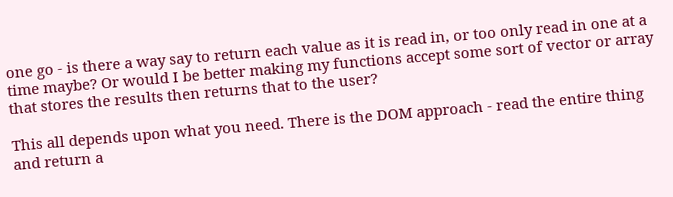one go - is there a way say to return each value as it is read in, or too only read in one at a time maybe? Or would I be better making my functions accept some sort of vector or array that stores the results then returns that to the user?

This all depends upon what you need. There is the DOM approach - read the entire thing and return a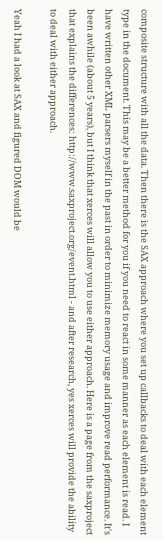composite structure with all the data. Then there is the SAX approach where you set up callbacks to deal with each element type in the document. This may be a better method for you if you need to react in some manner as each element is read. I have written other XML parsers myself in the past in order to minimize memory usage and improve read performance. It's been awhile (about 5 years), but I think that xerces will allow you to use either approach. Here is a page from the saxproject that explains the differences: http://www.saxproject.org/event.html - and after research, yes xerces will provide the ability to deal with either approach.

Yeah I had a look at SAX and figured DOM would be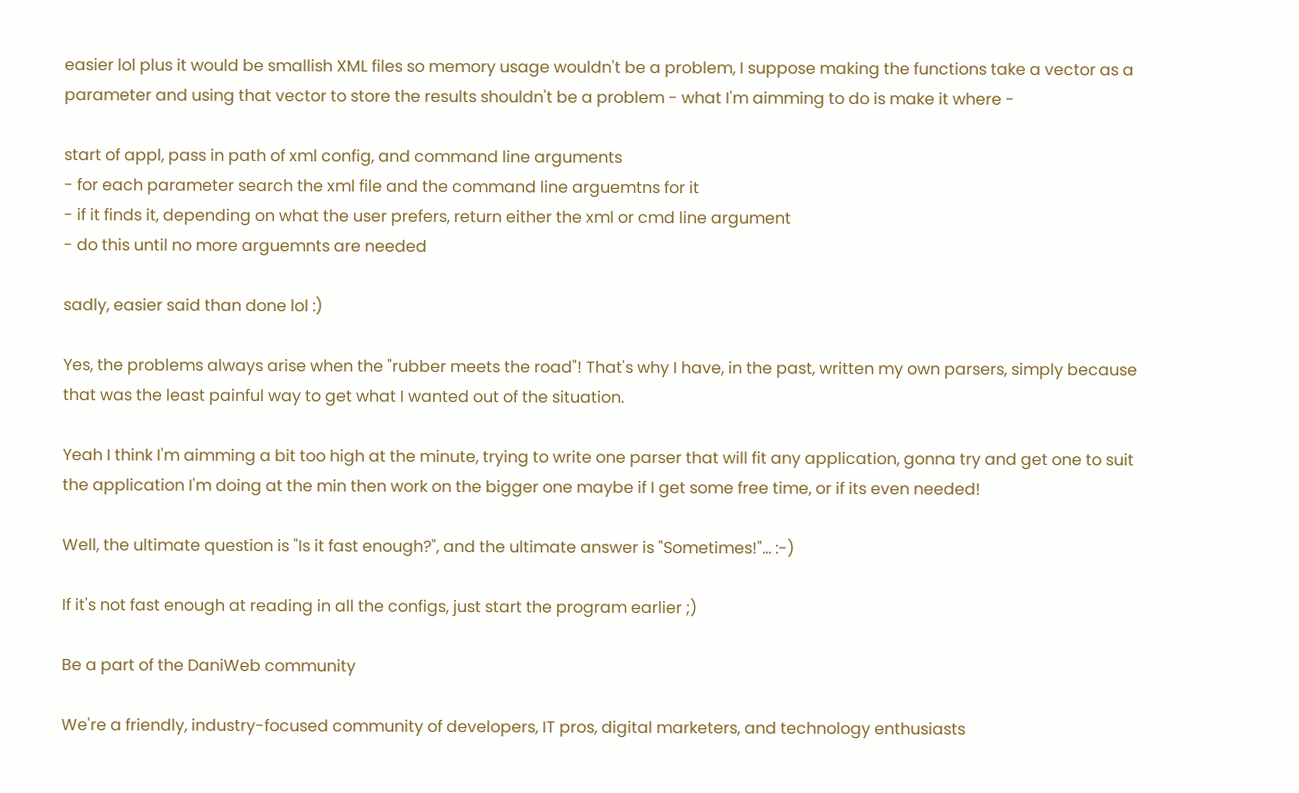easier lol plus it would be smallish XML files so memory usage wouldn't be a problem, I suppose making the functions take a vector as a parameter and using that vector to store the results shouldn't be a problem - what I'm aimming to do is make it where -

start of appl, pass in path of xml config, and command line arguments
- for each parameter search the xml file and the command line arguemtns for it
- if it finds it, depending on what the user prefers, return either the xml or cmd line argument
- do this until no more arguemnts are needed

sadly, easier said than done lol :)

Yes, the problems always arise when the "rubber meets the road"! That's why I have, in the past, written my own parsers, simply because that was the least painful way to get what I wanted out of the situation.

Yeah I think I'm aimming a bit too high at the minute, trying to write one parser that will fit any application, gonna try and get one to suit the application I'm doing at the min then work on the bigger one maybe if I get some free time, or if its even needed!

Well, the ultimate question is "Is it fast enough?", and the ultimate answer is "Sometimes!"... :-)

If it's not fast enough at reading in all the configs, just start the program earlier ;)

Be a part of the DaniWeb community

We're a friendly, industry-focused community of developers, IT pros, digital marketers, and technology enthusiasts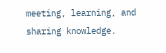meeting, learning, and sharing knowledge.